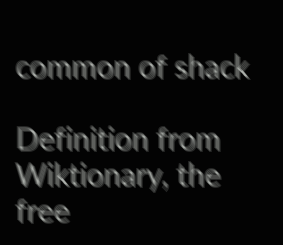common of shack

Definition from Wiktionary, the free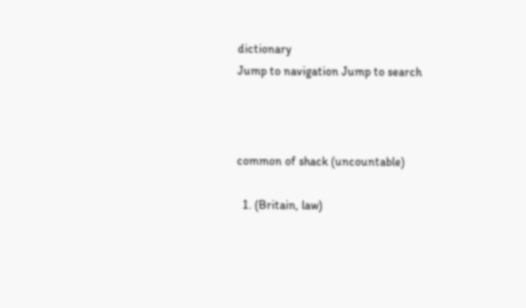dictionary
Jump to navigation Jump to search



common of shack (uncountable)

  1. (Britain, law)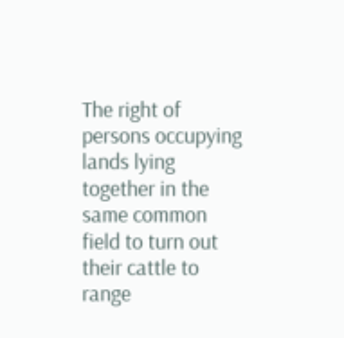The right of persons occupying lands lying together in the same common field to turn out their cattle to range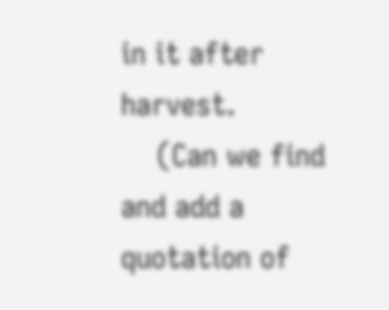in it after harvest.
    (Can we find and add a quotation of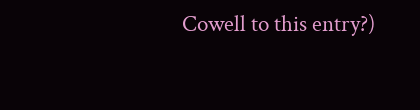Cowell to this entry?)